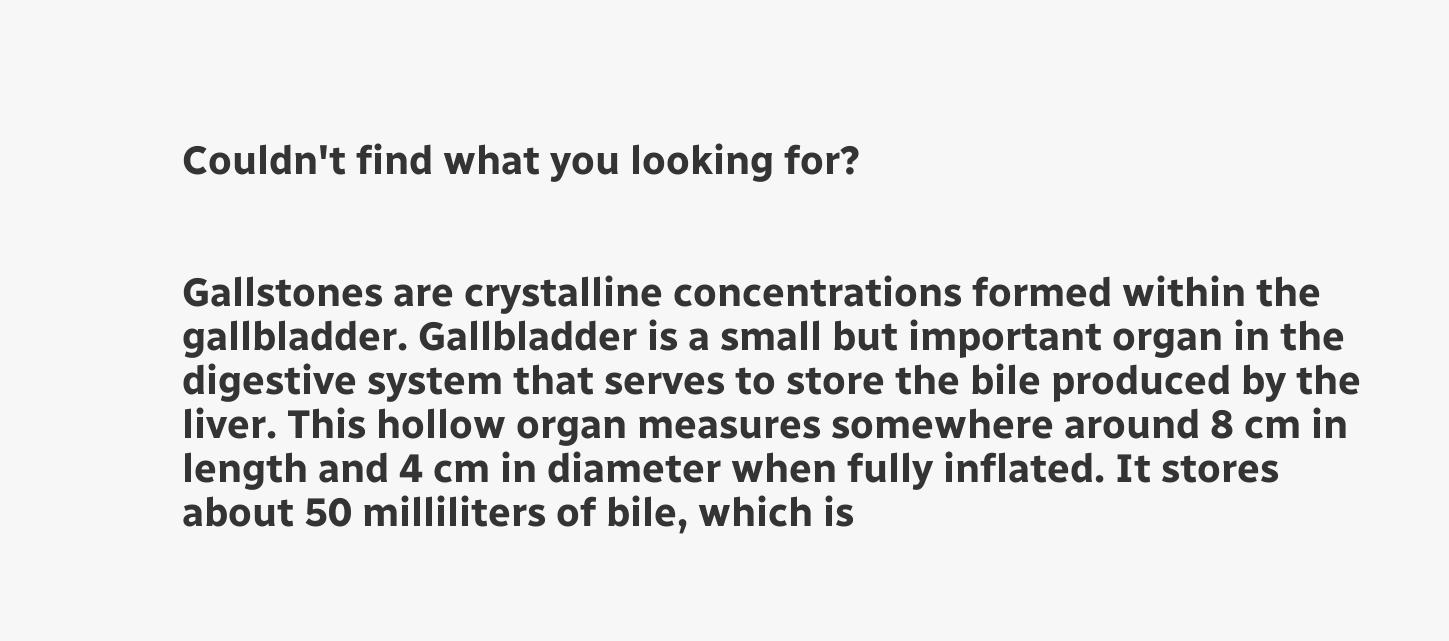Couldn't find what you looking for?


Gallstones are crystalline concentrations formed within the gallbladder. Gallbladder is a small but important organ in the digestive system that serves to store the bile produced by the liver. This hollow organ measures somewhere around 8 cm in length and 4 cm in diameter when fully inflated. It stores about 50 milliliters of bile, which is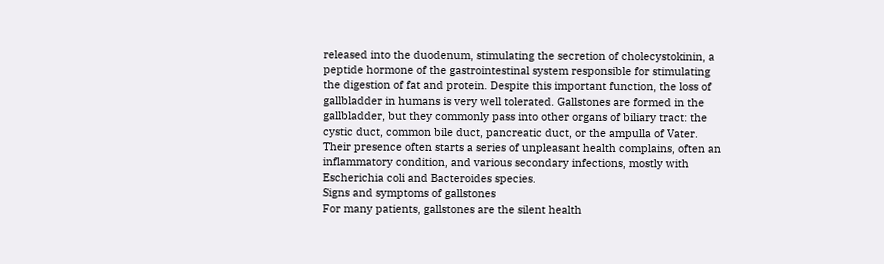released into the duodenum, stimulating the secretion of cholecystokinin, a peptide hormone of the gastrointestinal system responsible for stimulating the digestion of fat and protein. Despite this important function, the loss of gallbladder in humans is very well tolerated. Gallstones are formed in the gallbladder, but they commonly pass into other organs of biliary tract: the cystic duct, common bile duct, pancreatic duct, or the ampulla of Vater. Their presence often starts a series of unpleasant health complains, often an inflammatory condition, and various secondary infections, mostly with Escherichia coli and Bacteroides species.
Signs and symptoms of gallstones
For many patients, gallstones are the silent health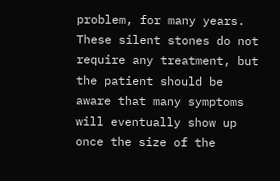problem, for many years. These silent stones do not require any treatment, but the patient should be aware that many symptoms will eventually show up once the size of the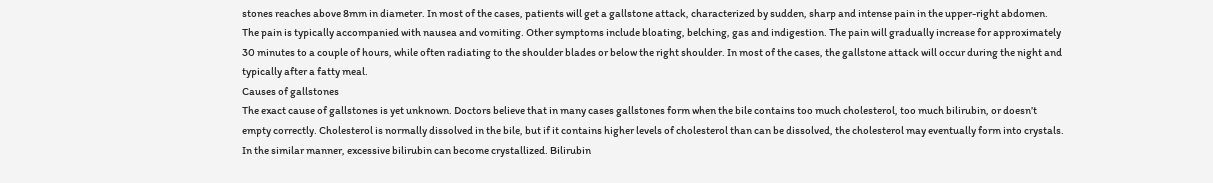stones reaches above 8mm in diameter. In most of the cases, patients will get a gallstone attack, characterized by sudden, sharp and intense pain in the upper-right abdomen. The pain is typically accompanied with nausea and vomiting. Other symptoms include bloating, belching, gas and indigestion. The pain will gradually increase for approximately 30 minutes to a couple of hours, while often radiating to the shoulder blades or below the right shoulder. In most of the cases, the gallstone attack will occur during the night and typically after a fatty meal.
Causes of gallstones
The exact cause of gallstones is yet unknown. Doctors believe that in many cases gallstones form when the bile contains too much cholesterol, too much bilirubin, or doesn’t empty correctly. Cholesterol is normally dissolved in the bile, but if it contains higher levels of cholesterol than can be dissolved, the cholesterol may eventually form into crystals. In the similar manner, excessive bilirubin can become crystallized. Bilirubin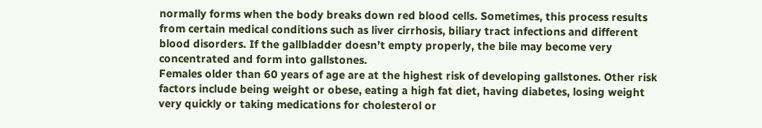normally forms when the body breaks down red blood cells. Sometimes, this process results from certain medical conditions such as liver cirrhosis, biliary tract infections and different blood disorders. If the gallbladder doesn’t empty properly, the bile may become very concentrated and form into gallstones.
Females older than 60 years of age are at the highest risk of developing gallstones. Other risk factors include being weight or obese, eating a high fat diet, having diabetes, losing weight very quickly or taking medications for cholesterol or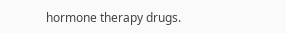hormone therapy drugs.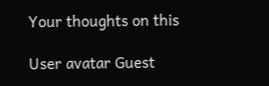Your thoughts on this

User avatar Guest